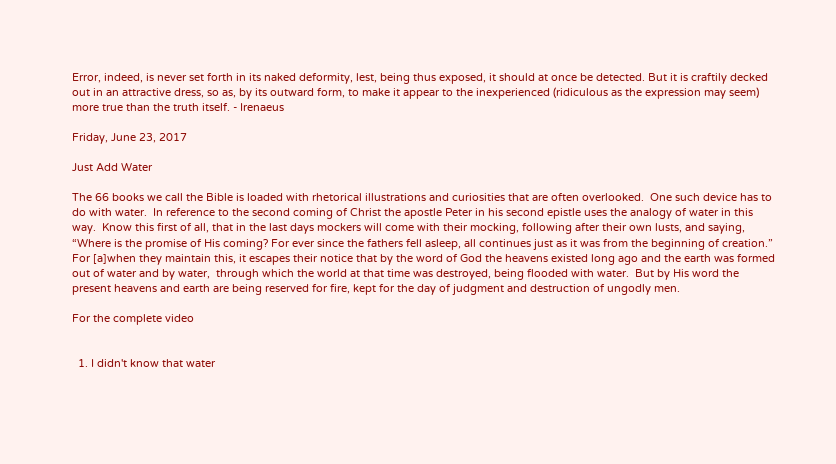Error, indeed, is never set forth in its naked deformity, lest, being thus exposed, it should at once be detected. But it is craftily decked out in an attractive dress, so as, by its outward form, to make it appear to the inexperienced (ridiculous as the expression may seem) more true than the truth itself. - Irenaeus

Friday, June 23, 2017

Just Add Water

The 66 books we call the Bible is loaded with rhetorical illustrations and curiosities that are often overlooked.  One such device has to do with water.  In reference to the second coming of Christ the apostle Peter in his second epistle uses the analogy of water in this way.  Know this first of all, that in the last days mockers will come with their mocking, following after their own lusts, and saying, “Where is the promise of His coming? For ever since the fathers fell asleep, all continues just as it was from the beginning of creation.”  For [a]when they maintain this, it escapes their notice that by the word of God the heavens existed long ago and the earth was formed out of water and by water,  through which the world at that time was destroyed, being flooded with water.  But by His word the present heavens and earth are being reserved for fire, kept for the day of judgment and destruction of ungodly men.

For the complete video


  1. I didn't know that water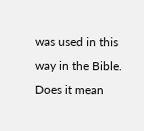was used in this way in the Bible. Does it mean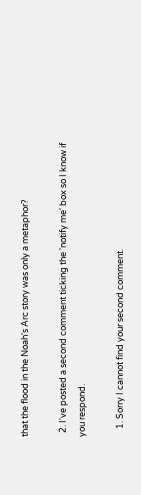that the flood in the Noah's Arc story was only a metaphor?

  2. I've posted a second comment ticking the 'notify me' box so I know if you respond.

    1. Sorry I cannot find your second comment.